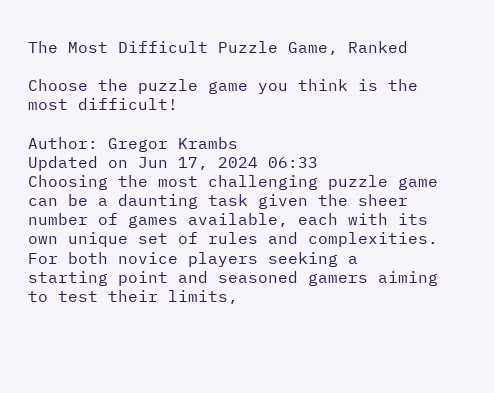The Most Difficult Puzzle Game, Ranked

Choose the puzzle game you think is the most difficult!

Author: Gregor Krambs
Updated on Jun 17, 2024 06:33
Choosing the most challenging puzzle game can be a daunting task given the sheer number of games available, each with its own unique set of rules and complexities. For both novice players seeking a starting point and seasoned gamers aiming to test their limits,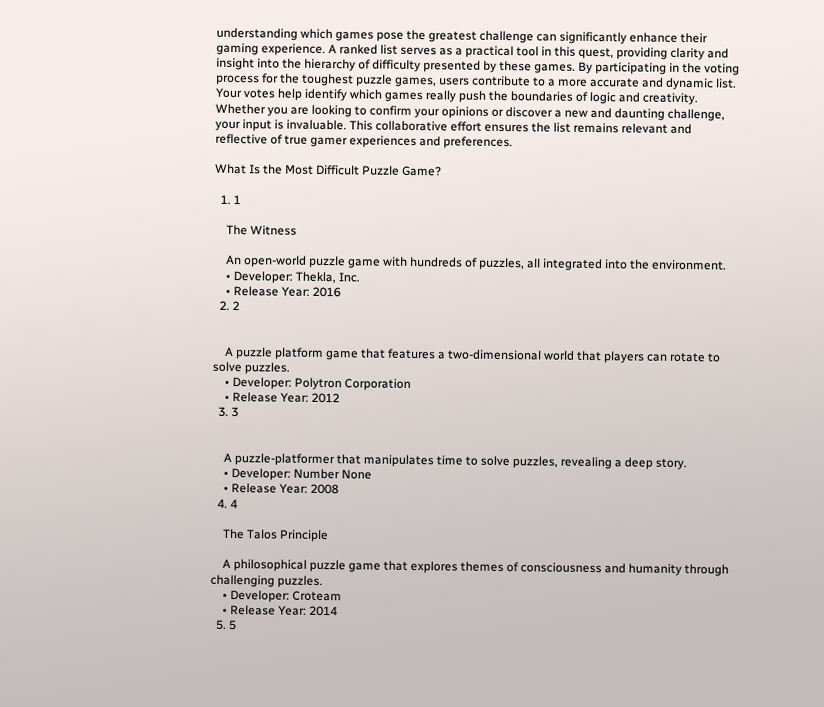understanding which games pose the greatest challenge can significantly enhance their gaming experience. A ranked list serves as a practical tool in this quest, providing clarity and insight into the hierarchy of difficulty presented by these games. By participating in the voting process for the toughest puzzle games, users contribute to a more accurate and dynamic list. Your votes help identify which games really push the boundaries of logic and creativity. Whether you are looking to confirm your opinions or discover a new and daunting challenge, your input is invaluable. This collaborative effort ensures the list remains relevant and reflective of true gamer experiences and preferences.

What Is the Most Difficult Puzzle Game?

  1. 1

    The Witness

    An open-world puzzle game with hundreds of puzzles, all integrated into the environment.
    • Developer: Thekla, Inc.
    • Release Year: 2016
  2. 2


    A puzzle platform game that features a two-dimensional world that players can rotate to solve puzzles.
    • Developer: Polytron Corporation
    • Release Year: 2012
  3. 3


    A puzzle-platformer that manipulates time to solve puzzles, revealing a deep story.
    • Developer: Number None
    • Release Year: 2008
  4. 4

    The Talos Principle

    A philosophical puzzle game that explores themes of consciousness and humanity through challenging puzzles.
    • Developer: Croteam
    • Release Year: 2014
  5. 5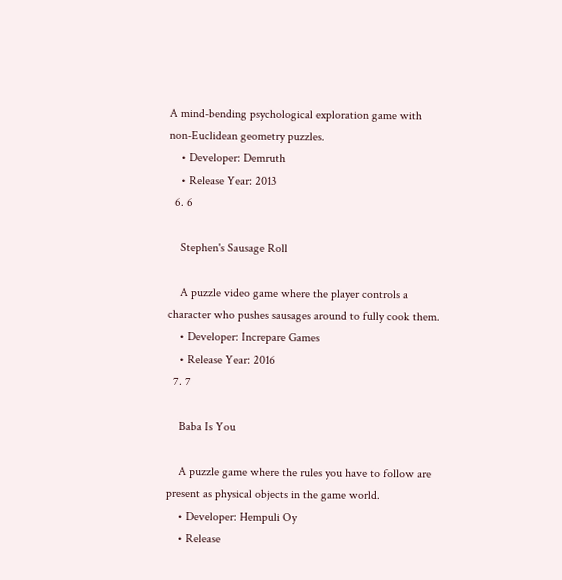A mind-bending psychological exploration game with non-Euclidean geometry puzzles.
    • Developer: Demruth
    • Release Year: 2013
  6. 6

    Stephen's Sausage Roll

    A puzzle video game where the player controls a character who pushes sausages around to fully cook them.
    • Developer: Increpare Games
    • Release Year: 2016
  7. 7

    Baba Is You

    A puzzle game where the rules you have to follow are present as physical objects in the game world.
    • Developer: Hempuli Oy
    • Release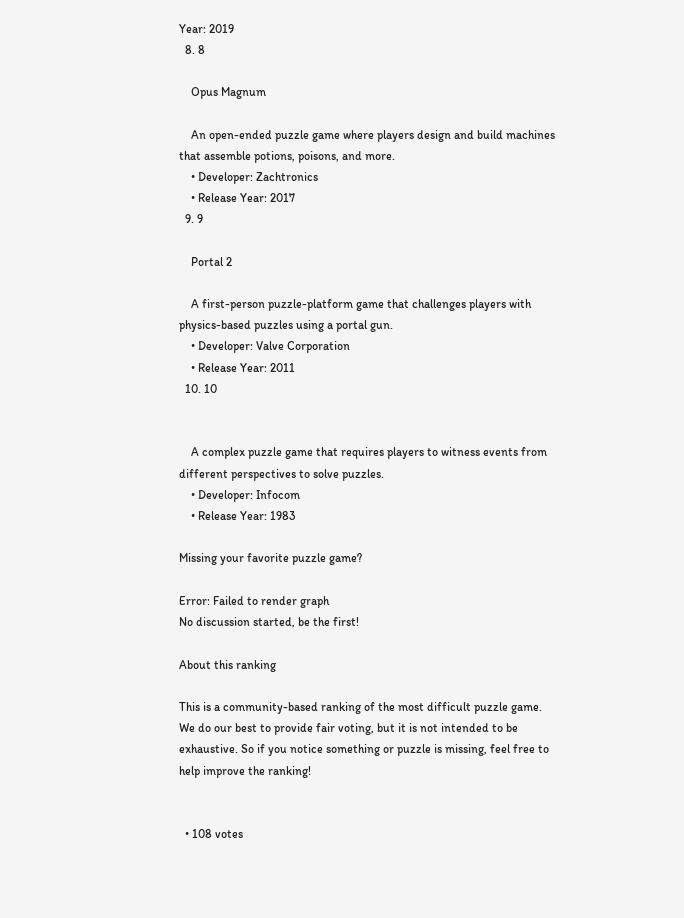Year: 2019
  8. 8

    Opus Magnum

    An open-ended puzzle game where players design and build machines that assemble potions, poisons, and more.
    • Developer: Zachtronics
    • Release Year: 2017
  9. 9

    Portal 2

    A first-person puzzle-platform game that challenges players with physics-based puzzles using a portal gun.
    • Developer: Valve Corporation
    • Release Year: 2011
  10. 10


    A complex puzzle game that requires players to witness events from different perspectives to solve puzzles.
    • Developer: Infocom
    • Release Year: 1983

Missing your favorite puzzle game?

Error: Failed to render graph
No discussion started, be the first!

About this ranking

This is a community-based ranking of the most difficult puzzle game. We do our best to provide fair voting, but it is not intended to be exhaustive. So if you notice something or puzzle is missing, feel free to help improve the ranking!


  • 108 votes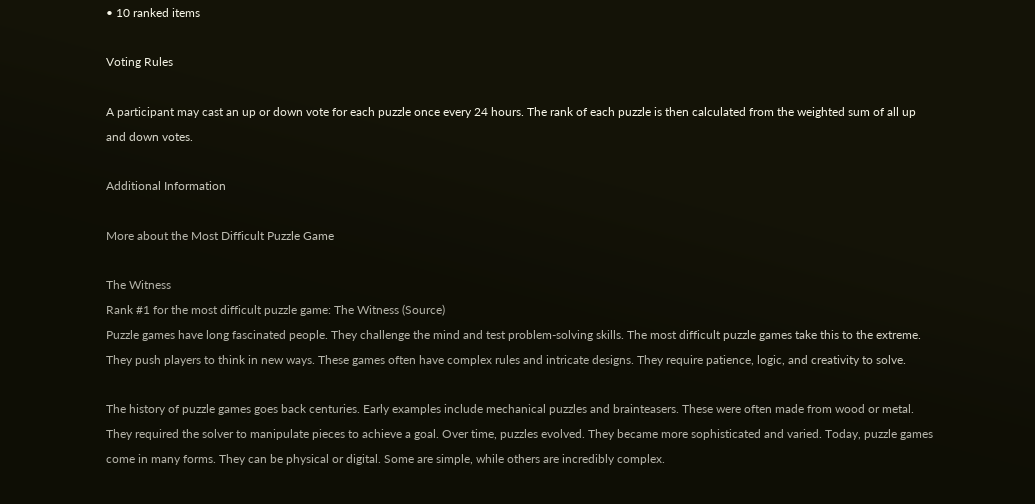• 10 ranked items

Voting Rules

A participant may cast an up or down vote for each puzzle once every 24 hours. The rank of each puzzle is then calculated from the weighted sum of all up and down votes.

Additional Information

More about the Most Difficult Puzzle Game

The Witness
Rank #1 for the most difficult puzzle game: The Witness (Source)
Puzzle games have long fascinated people. They challenge the mind and test problem-solving skills. The most difficult puzzle games take this to the extreme. They push players to think in new ways. These games often have complex rules and intricate designs. They require patience, logic, and creativity to solve.

The history of puzzle games goes back centuries. Early examples include mechanical puzzles and brainteasers. These were often made from wood or metal. They required the solver to manipulate pieces to achieve a goal. Over time, puzzles evolved. They became more sophisticated and varied. Today, puzzle games come in many forms. They can be physical or digital. Some are simple, while others are incredibly complex.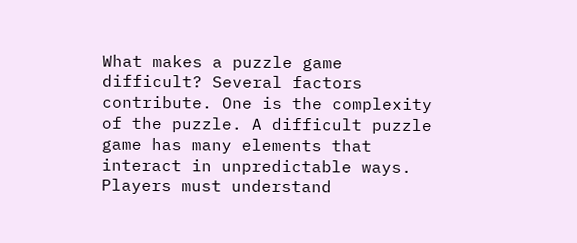What makes a puzzle game difficult? Several factors contribute. One is the complexity of the puzzle. A difficult puzzle game has many elements that interact in unpredictable ways. Players must understand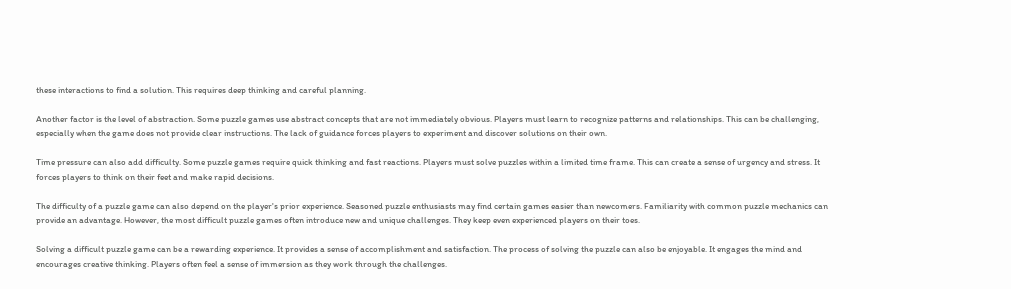these interactions to find a solution. This requires deep thinking and careful planning.

Another factor is the level of abstraction. Some puzzle games use abstract concepts that are not immediately obvious. Players must learn to recognize patterns and relationships. This can be challenging, especially when the game does not provide clear instructions. The lack of guidance forces players to experiment and discover solutions on their own.

Time pressure can also add difficulty. Some puzzle games require quick thinking and fast reactions. Players must solve puzzles within a limited time frame. This can create a sense of urgency and stress. It forces players to think on their feet and make rapid decisions.

The difficulty of a puzzle game can also depend on the player's prior experience. Seasoned puzzle enthusiasts may find certain games easier than newcomers. Familiarity with common puzzle mechanics can provide an advantage. However, the most difficult puzzle games often introduce new and unique challenges. They keep even experienced players on their toes.

Solving a difficult puzzle game can be a rewarding experience. It provides a sense of accomplishment and satisfaction. The process of solving the puzzle can also be enjoyable. It engages the mind and encourages creative thinking. Players often feel a sense of immersion as they work through the challenges.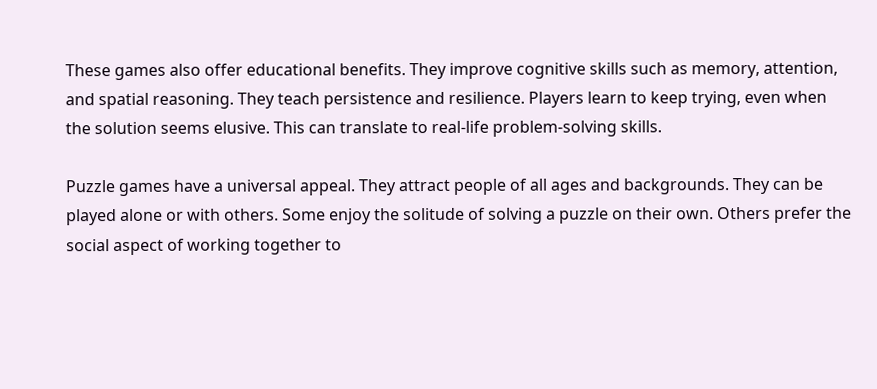These games also offer educational benefits. They improve cognitive skills such as memory, attention, and spatial reasoning. They teach persistence and resilience. Players learn to keep trying, even when the solution seems elusive. This can translate to real-life problem-solving skills.

Puzzle games have a universal appeal. They attract people of all ages and backgrounds. They can be played alone or with others. Some enjoy the solitude of solving a puzzle on their own. Others prefer the social aspect of working together to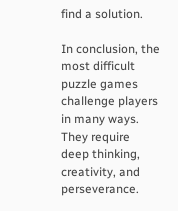find a solution.

In conclusion, the most difficult puzzle games challenge players in many ways. They require deep thinking, creativity, and perseverance.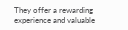They offer a rewarding experience and valuable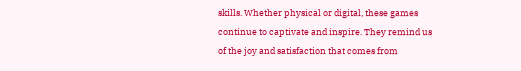skills. Whether physical or digital, these games continue to captivate and inspire. They remind us of the joy and satisfaction that comes from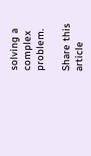solving a complex problem.

Share this article